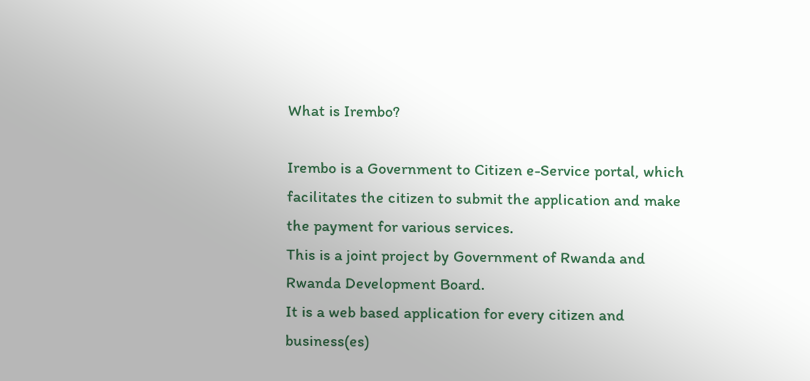What is Irembo?

Irembo is a Government to Citizen e-Service portal, which facilitates the citizen to submit the application and make the payment for various services.
This is a joint project by Government of Rwanda and Rwanda Development Board.
It is a web based application for every citizen and business(es)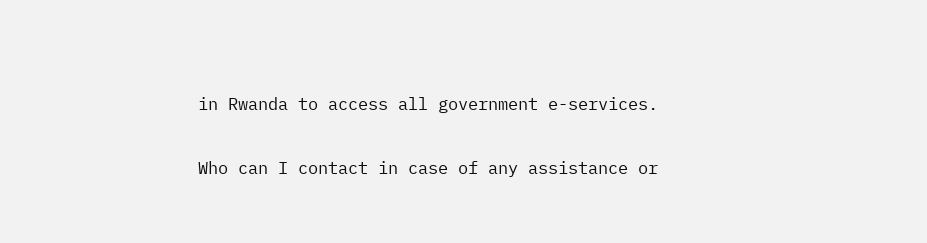in Rwanda to access all government e-services.

Who can I contact in case of any assistance or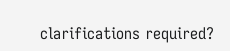clarifications required?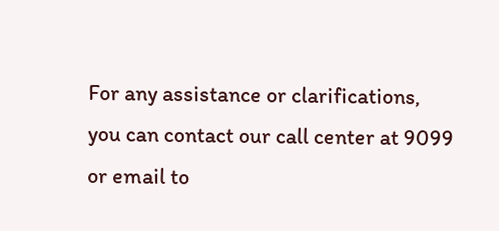For any assistance or clarifications, you can contact our call center at 9099 or email to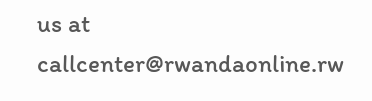us at callcenter@rwandaonline.rw